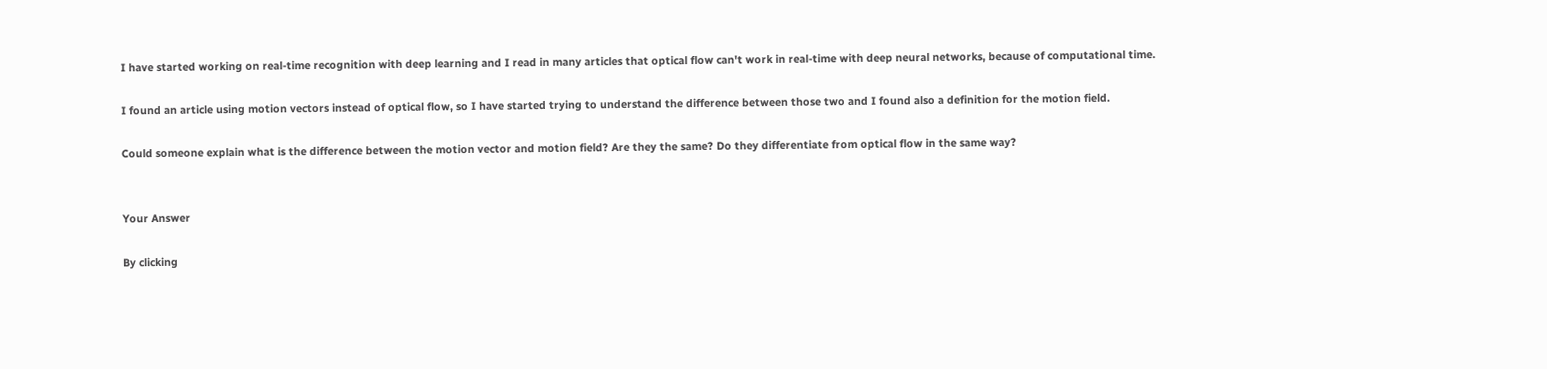I have started working on real-time recognition with deep learning and I read in many articles that optical flow can't work in real-time with deep neural networks, because of computational time.

I found an article using motion vectors instead of optical flow, so I have started trying to understand the difference between those two and I found also a definition for the motion field.

Could someone explain what is the difference between the motion vector and motion field? Are they the same? Do they differentiate from optical flow in the same way?


Your Answer

By clicking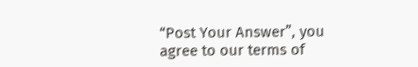“Post Your Answer”, you agree to our terms of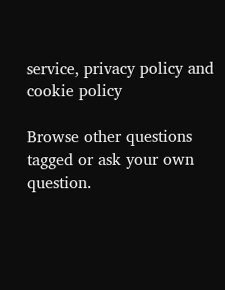service, privacy policy and cookie policy

Browse other questions tagged or ask your own question.